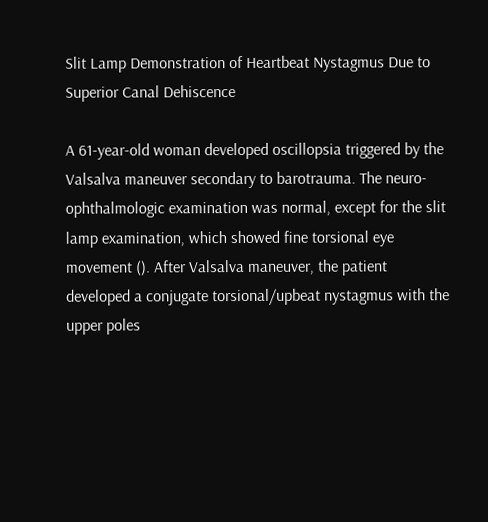Slit Lamp Demonstration of Heartbeat Nystagmus Due to Superior Canal Dehiscence

A 61-year-old woman developed oscillopsia triggered by the Valsalva maneuver secondary to barotrauma. The neuro-ophthalmologic examination was normal, except for the slit lamp examination, which showed fine torsional eye movement (). After Valsalva maneuver, the patient developed a conjugate torsional/upbeat nystagmus with the upper poles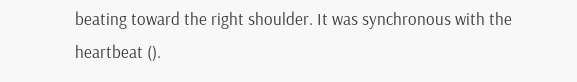beating toward the right shoulder. It was synchronous with the heartbeat ().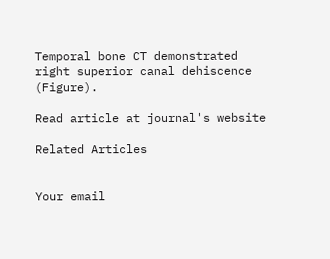Temporal bone CT demonstrated right superior canal dehiscence (Figure).

Read article at journal's website

Related Articles


Your email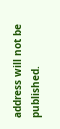address will not be published.